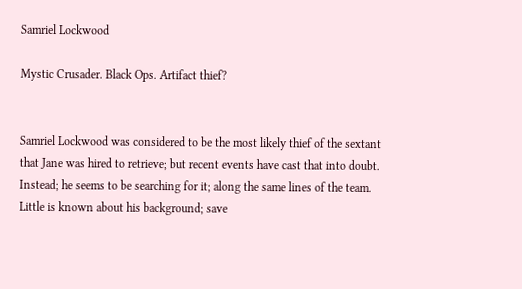Samriel Lockwood

Mystic Crusader. Black Ops. Artifact thief?


Samriel Lockwood was considered to be the most likely thief of the sextant that Jane was hired to retrieve; but recent events have cast that into doubt. Instead; he seems to be searching for it; along the same lines of the team. Little is known about his background; save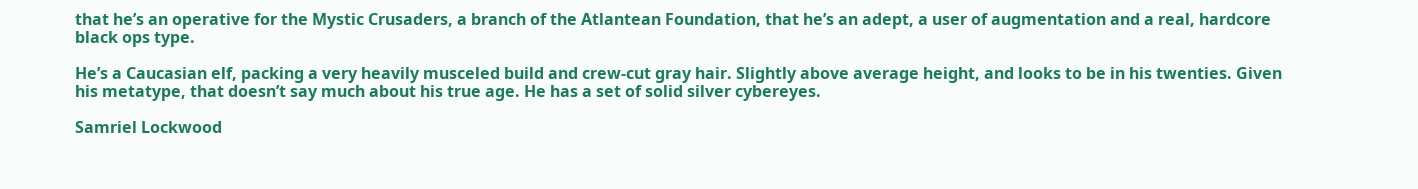that he’s an operative for the Mystic Crusaders, a branch of the Atlantean Foundation, that he’s an adept, a user of augmentation and a real, hardcore black ops type.

He’s a Caucasian elf, packing a very heavily musceled build and crew-cut gray hair. Slightly above average height, and looks to be in his twenties. Given his metatype, that doesn’t say much about his true age. He has a set of solid silver cybereyes.

Samriel Lockwood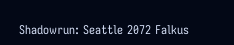Shadowrun: Seattle 2072 Falkus